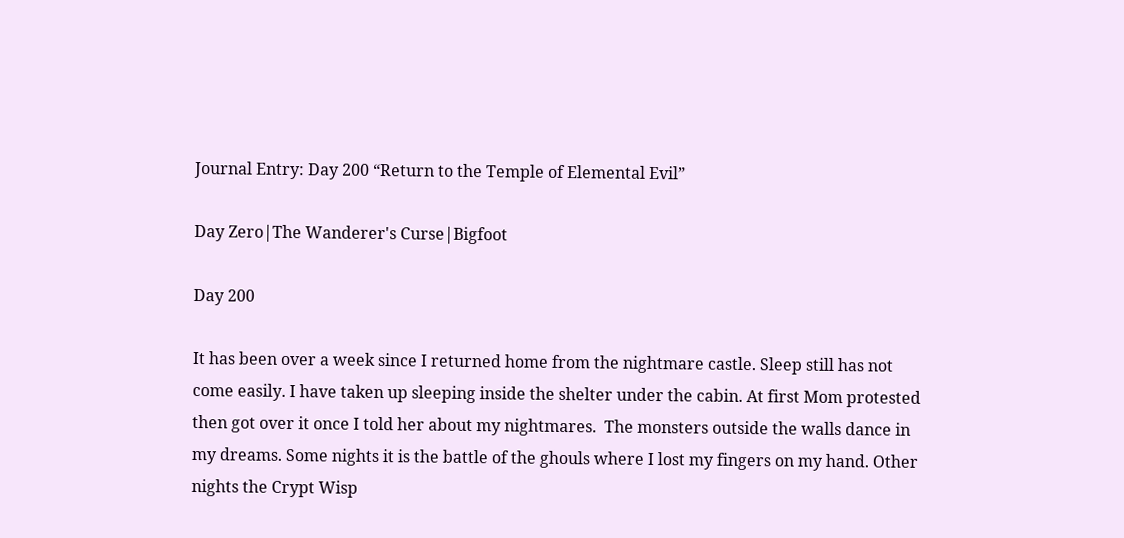Journal Entry: Day 200 “Return to the Temple of Elemental Evil”

Day Zero|The Wanderer's Curse|Bigfoot

Day 200

It has been over a week since I returned home from the nightmare castle. Sleep still has not come easily. I have taken up sleeping inside the shelter under the cabin. At first Mom protested then got over it once I told her about my nightmares.  The monsters outside the walls dance in my dreams. Some nights it is the battle of the ghouls where I lost my fingers on my hand. Other nights the Crypt Wisp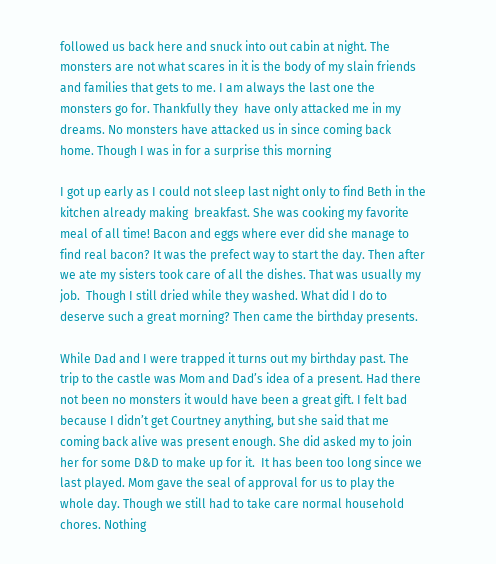followed us back here and snuck into out cabin at night. The monsters are not what scares in it is the body of my slain friends and families that gets to me. I am always the last one the monsters go for. Thankfully they  have only attacked me in my dreams. No monsters have attacked us in since coming back home. Though I was in for a surprise this morning

I got up early as I could not sleep last night only to find Beth in the kitchen already making  breakfast. She was cooking my favorite meal of all time! Bacon and eggs where ever did she manage to find real bacon? It was the prefect way to start the day. Then after we ate my sisters took care of all the dishes. That was usually my job.  Though I still dried while they washed. What did I do to deserve such a great morning? Then came the birthday presents.

While Dad and I were trapped it turns out my birthday past. The trip to the castle was Mom and Dad’s idea of a present. Had there not been no monsters it would have been a great gift. I felt bad because I didn’t get Courtney anything, but she said that me coming back alive was present enough. She did asked my to join her for some D&D to make up for it.  It has been too long since we last played. Mom gave the seal of approval for us to play the whole day. Though we still had to take care normal household chores. Nothing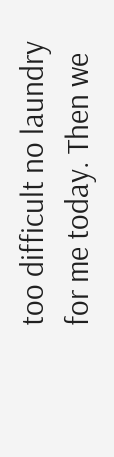too difficult no laundry for me today. Then we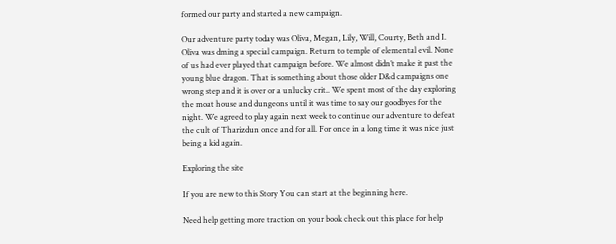formed our party and started a new campaign.

Our adventure party today was Oliva, Megan, Lily, Will, Courty, Beth and I. Oliva was dming a special campaign. Return to temple of elemental evil. None of us had ever played that campaign before. We almost didn’t make it past the young blue dragon. That is something about those older D&d campaigns one wrong step and it is over or a unlucky crit.. We spent most of the day exploring the moat house and dungeons until it was time to say our goodbyes for the night. We agreed to play again next week to continue our adventure to defeat the cult of Tharizdun once and for all. For once in a long time it was nice just being a kid again.

Exploring the site

If you are new to this Story You can start at the beginning here.

Need help getting more traction on your book check out this place for help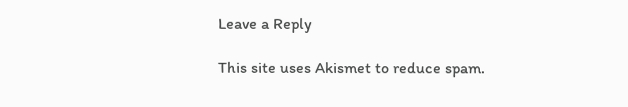Leave a Reply

This site uses Akismet to reduce spam.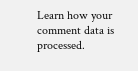Learn how your comment data is processed.